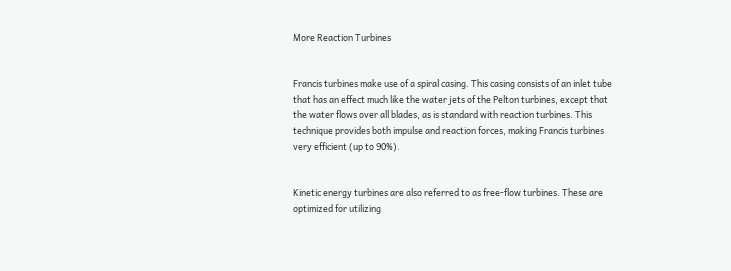More Reaction Turbines


Francis turbines make use of a spiral casing. This casing consists of an inlet tube that has an effect much like the water jets of the Pelton turbines, except that the water flows over all blades, as is standard with reaction turbines. This technique provides both impulse and reaction forces, making Francis turbines very efficient (up to 90%).


Kinetic energy turbines are also referred to as free-flow turbines. These are optimized for utilizing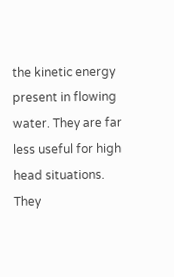the kinetic energy present in flowing water. They are far less useful for high head situations. They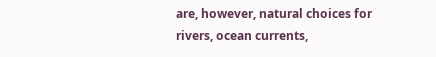are, however, natural choices for rivers, ocean currents,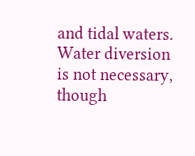and tidal waters. Water diversion is not necessary, though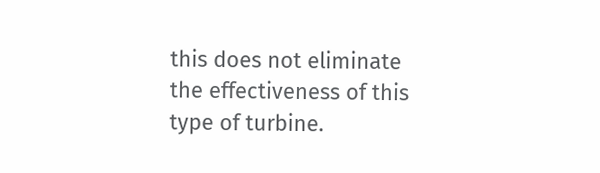this does not eliminate the effectiveness of this type of turbine.